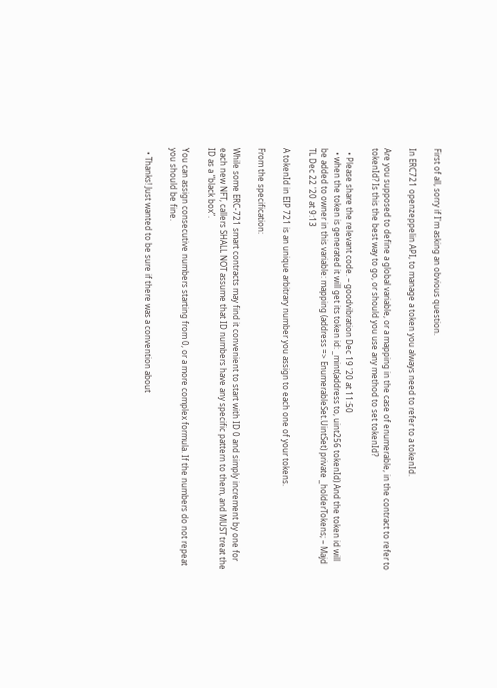First of all, sorry if I'm asking an obvious question.

In ERC721 openzeppelin API, to manage a token you always need to refer to a tokenId.

Are you supposed to define a global variable, or a mapping in the case of enumerable, in the contract to refer to tokenId? Is this the best way to go, or should you use any method to set tokenId?

  • Please share the relevant code. – goodvibration Dec 19 '20 at 11:50
  • when the token is generated it will get its token id: _mint(address to, uint256 tokenId) And the token id will be added to owner in this variable: mapping (address => EnumerableSet.UintSet) private _holderTokens; – Majd TL Dec 22 '20 at 9:13

A tokenId in EIP 721 is an unique arbitrary number you assign to each one of your tokens.

From the specification:

While some ERC-721 smart contracts may find it convenient to start with ID 0 and simply increment by one for each new NFT, callers SHALL NOT assume that ID numbers have any specific pattern to them, and MUST treat the ID as a “black box”.

You can assign consecutive numbers starting from 0, or a more complex formula. If the numbers do not repeat you should be fine.

  • Thanks! Just wanted to be sure if there was a convention about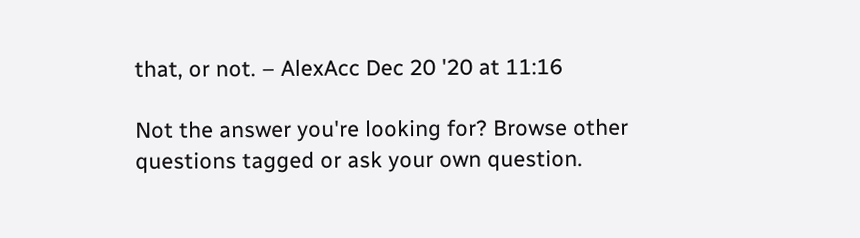that, or not. – AlexAcc Dec 20 '20 at 11:16

Not the answer you're looking for? Browse other questions tagged or ask your own question.